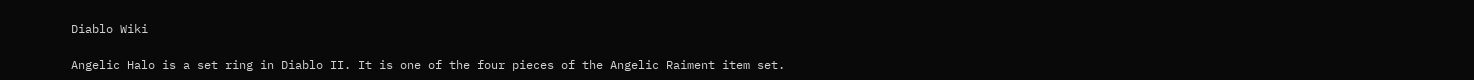Diablo Wiki

Angelic Halo is a set ring in Diablo II. It is one of the four pieces of the Angelic Raiment item set.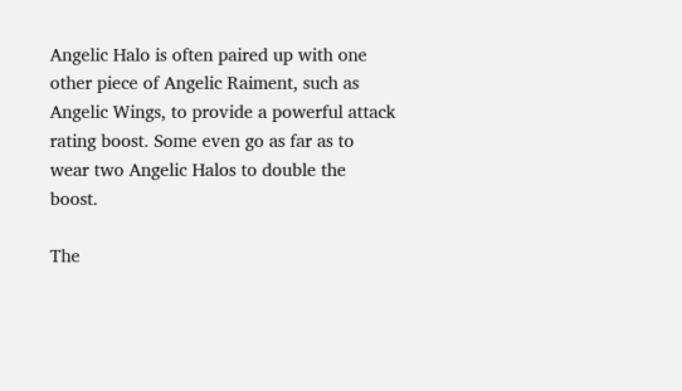Angelic Halo is often paired up with one other piece of Angelic Raiment, such as Angelic Wings, to provide a powerful attack rating boost. Some even go as far as to wear two Angelic Halos to double the boost.

The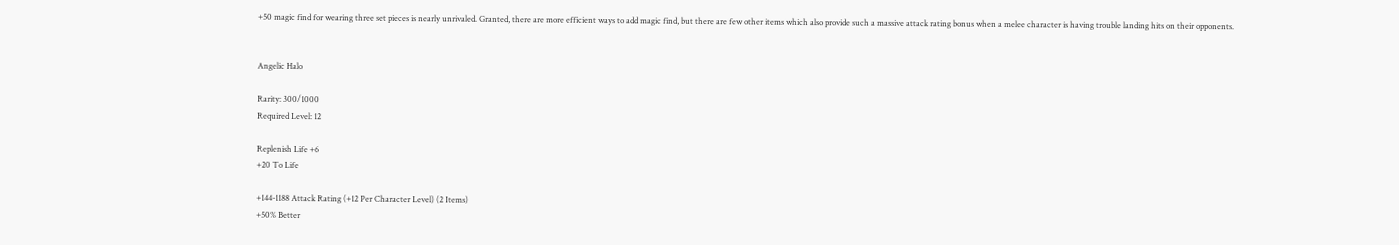+50 magic find for wearing three set pieces is nearly unrivaled. Granted, there are more efficient ways to add magic find, but there are few other items which also provide such a massive attack rating bonus when a melee character is having trouble landing hits on their opponents.


Angelic Halo

Rarity: 300/1000
Required Level: 12

Replenish Life +6
+20 To Life

+144-1188 Attack Rating (+12 Per Character Level) (2 Items)
+50% Better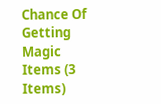Chance Of Getting Magic Items (3 Items)